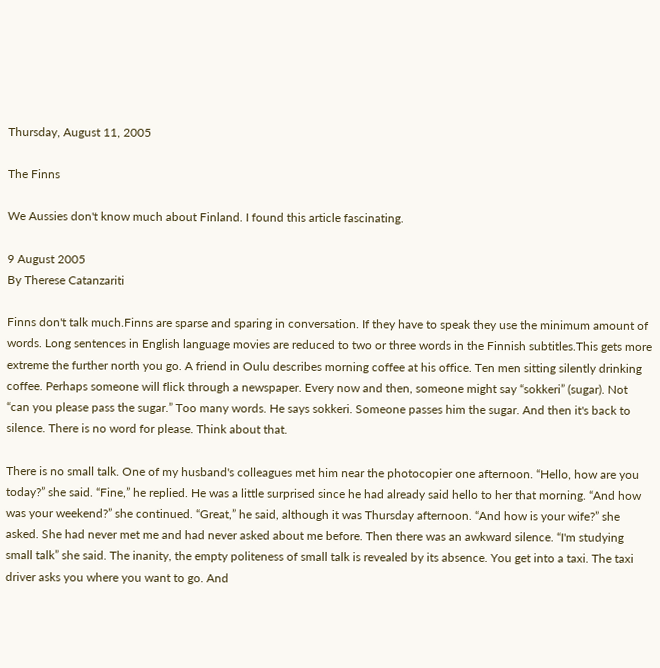Thursday, August 11, 2005

The Finns

We Aussies don't know much about Finland. I found this article fascinating.

9 August 2005
By Therese Catanzariti

Finns don't talk much.Finns are sparse and sparing in conversation. If they have to speak they use the minimum amount of words. Long sentences in English language movies are reduced to two or three words in the Finnish subtitles.This gets more extreme the further north you go. A friend in Oulu describes morning coffee at his office. Ten men sitting silently drinking coffee. Perhaps someone will flick through a newspaper. Every now and then, someone might say “sokkeri” (sugar). Not “can you please pass the sugar.” Too many words. He says sokkeri. Someone passes him the sugar. And then it's back to silence. There is no word for please. Think about that.

There is no small talk. One of my husband's colleagues met him near the photocopier one afternoon. “Hello, how are you today?” she said. “Fine,” he replied. He was a little surprised since he had already said hello to her that morning. “And how was your weekend?” she continued. “Great,” he said, although it was Thursday afternoon. “And how is your wife?” she asked. She had never met me and had never asked about me before. Then there was an awkward silence. “I'm studying small talk” she said. The inanity, the empty politeness of small talk is revealed by its absence. You get into a taxi. The taxi driver asks you where you want to go. And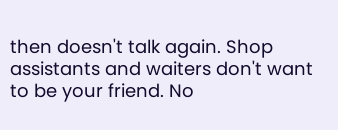then doesn't talk again. Shop assistants and waiters don't want to be your friend. No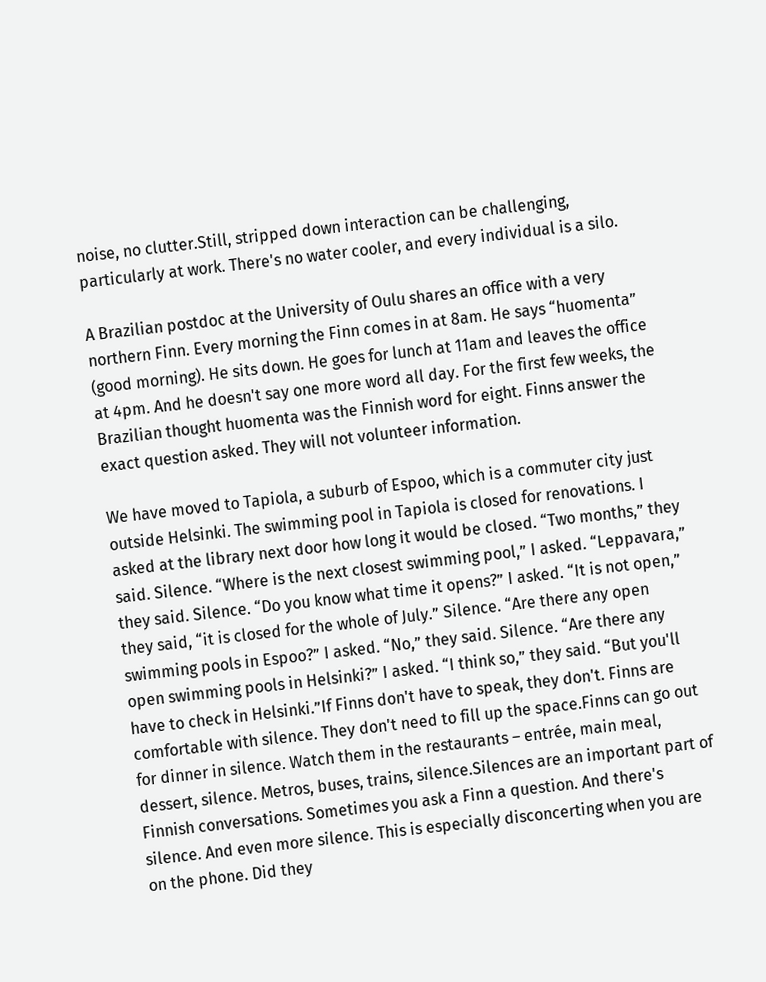noise, no clutter.Still, stripped down interaction can be challenging, particularly at work. There's no water cooler, and every individual is a silo.

A Brazilian postdoc at the University of Oulu shares an office with a very northern Finn. Every morning the Finn comes in at 8am. He says “huomenta” (good morning). He sits down. He goes for lunch at 11am and leaves the office at 4pm. And he doesn't say one more word all day. For the first few weeks, the Brazilian thought huomenta was the Finnish word for eight. Finns answer the exact question asked. They will not volunteer information.

We have moved to Tapiola, a suburb of Espoo, which is a commuter city just outside Helsinki. The swimming pool in Tapiola is closed for renovations. I asked at the library next door how long it would be closed. “Two months,” they said. Silence. “Where is the next closest swimming pool,” I asked. “Leppavara,” they said. Silence. “Do you know what time it opens?” I asked. “It is not open,” they said, “it is closed for the whole of July.” Silence. “Are there any open swimming pools in Espoo?” I asked. “No,” they said. Silence. “Are there any open swimming pools in Helsinki?” I asked. “I think so,” they said. “But you'll have to check in Helsinki.”If Finns don't have to speak, they don't. Finns are comfortable with silence. They don't need to fill up the space.Finns can go out for dinner in silence. Watch them in the restaurants – entrée, main meal, dessert, silence. Metros, buses, trains, silence.Silences are an important part of Finnish conversations. Sometimes you ask a Finn a question. And there's silence. And even more silence. This is especially disconcerting when you are on the phone. Did they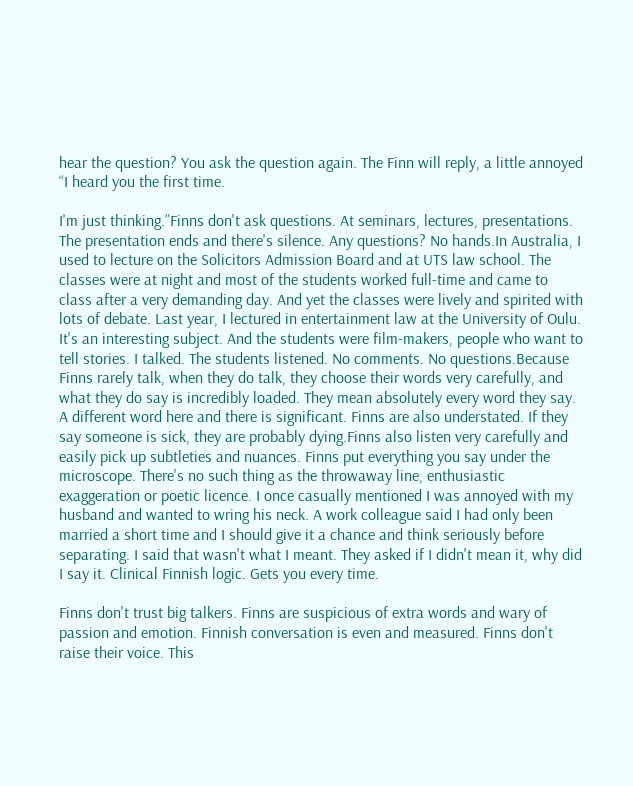hear the question? You ask the question again. The Finn will reply, a little annoyed “I heard you the first time.

I'm just thinking.”Finns don't ask questions. At seminars, lectures, presentations. The presentation ends and there's silence. Any questions? No hands.In Australia, I used to lecture on the Solicitors Admission Board and at UTS law school. The classes were at night and most of the students worked full-time and came to class after a very demanding day. And yet the classes were lively and spirited with lots of debate. Last year, I lectured in entertainment law at the University of Oulu. It's an interesting subject. And the students were film-makers, people who want to tell stories. I talked. The students listened. No comments. No questions.Because Finns rarely talk, when they do talk, they choose their words very carefully, and what they do say is incredibly loaded. They mean absolutely every word they say. A different word here and there is significant. Finns are also understated. If they say someone is sick, they are probably dying.Finns also listen very carefully and easily pick up subtleties and nuances. Finns put everything you say under the microscope. There's no such thing as the throwaway line, enthusiastic exaggeration or poetic licence. I once casually mentioned I was annoyed with my husband and wanted to wring his neck. A work colleague said I had only been married a short time and I should give it a chance and think seriously before separating. I said that wasn't what I meant. They asked if I didn't mean it, why did I say it. Clinical Finnish logic. Gets you every time.

Finns don't trust big talkers. Finns are suspicious of extra words and wary of passion and emotion. Finnish conversation is even and measured. Finns don't raise their voice. This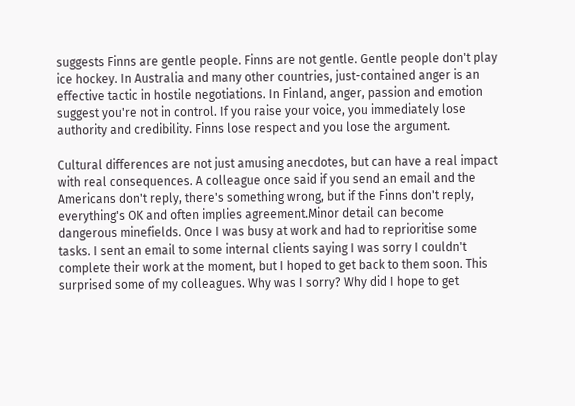suggests Finns are gentle people. Finns are not gentle. Gentle people don't play ice hockey. In Australia and many other countries, just-contained anger is an effective tactic in hostile negotiations. In Finland, anger, passion and emotion suggest you're not in control. If you raise your voice, you immediately lose authority and credibility. Finns lose respect and you lose the argument.

Cultural differences are not just amusing anecdotes, but can have a real impact with real consequences. A colleague once said if you send an email and the Americans don't reply, there's something wrong, but if the Finns don't reply, everything's OK and often implies agreement.Minor detail can become dangerous minefields. Once I was busy at work and had to reprioritise some tasks. I sent an email to some internal clients saying I was sorry I couldn't complete their work at the moment, but I hoped to get back to them soon. This surprised some of my colleagues. Why was I sorry? Why did I hope to get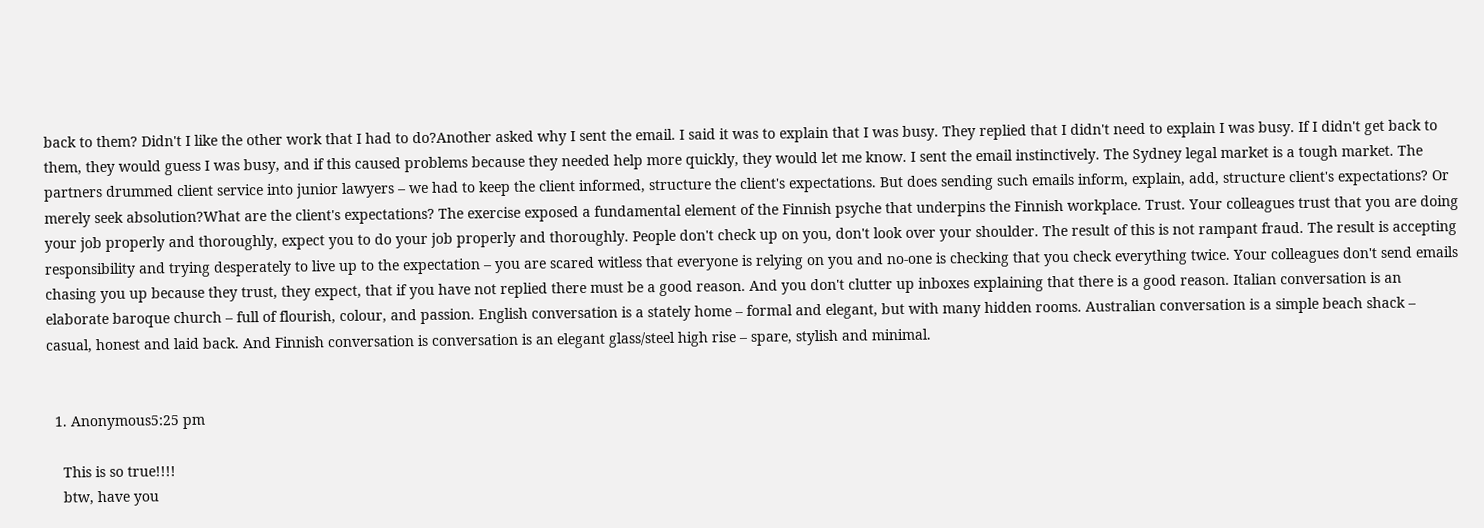back to them? Didn't I like the other work that I had to do?Another asked why I sent the email. I said it was to explain that I was busy. They replied that I didn't need to explain I was busy. If I didn't get back to them, they would guess I was busy, and if this caused problems because they needed help more quickly, they would let me know. I sent the email instinctively. The Sydney legal market is a tough market. The partners drummed client service into junior lawyers – we had to keep the client informed, structure the client's expectations. But does sending such emails inform, explain, add, structure client's expectations? Or merely seek absolution?What are the client's expectations? The exercise exposed a fundamental element of the Finnish psyche that underpins the Finnish workplace. Trust. Your colleagues trust that you are doing your job properly and thoroughly, expect you to do your job properly and thoroughly. People don't check up on you, don't look over your shoulder. The result of this is not rampant fraud. The result is accepting responsibility and trying desperately to live up to the expectation – you are scared witless that everyone is relying on you and no-one is checking that you check everything twice. Your colleagues don't send emails chasing you up because they trust, they expect, that if you have not replied there must be a good reason. And you don't clutter up inboxes explaining that there is a good reason. Italian conversation is an elaborate baroque church – full of flourish, colour, and passion. English conversation is a stately home – formal and elegant, but with many hidden rooms. Australian conversation is a simple beach shack – casual, honest and laid back. And Finnish conversation is conversation is an elegant glass/steel high rise – spare, stylish and minimal.


  1. Anonymous5:25 pm

    This is so true!!!!
    btw, have you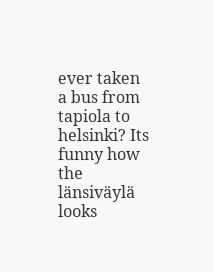ever taken a bus from tapiola to helsinki? Its funny how the länsiväylä looks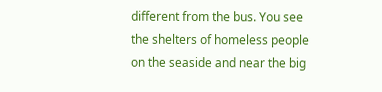different from the bus. You see the shelters of homeless people on the seaside and near the big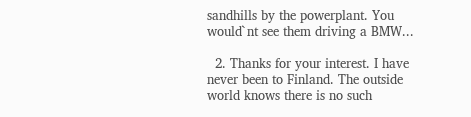sandhills by the powerplant. You would`nt see them driving a BMW...

  2. Thanks for your interest. I have never been to Finland. The outside world knows there is no such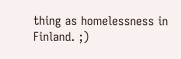thing as homelessness in Finland. ;)